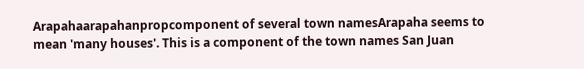Arapahaarapahanpropcomponent of several town namesArapaha seems to mean 'many houses'. This is a component of the town names San Juan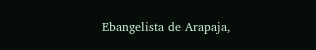Ebangelista de Arapaja,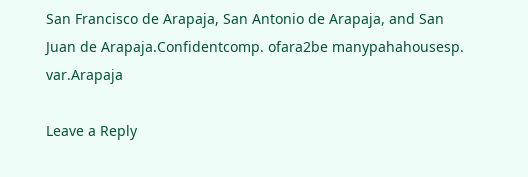San Francisco de Arapaja, San Antonio de Arapaja, and San Juan de Arapaja.Confidentcomp. ofara2be manypahahousesp. var.Arapaja

Leave a Reply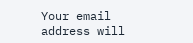Your email address will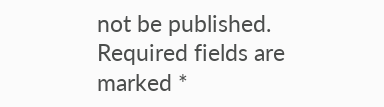not be published. Required fields are marked *